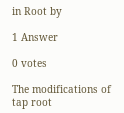in Root by

1 Answer

0 votes

The modifications of tap root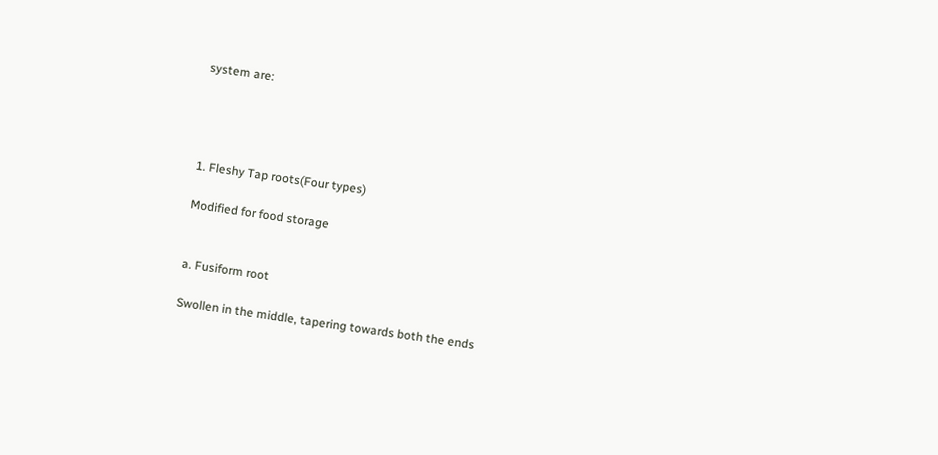system are:




1. Fleshy Tap roots(Four types)

Modified for food storage


a. Fusiform root

Swollen in the middle, tapering towards both the ends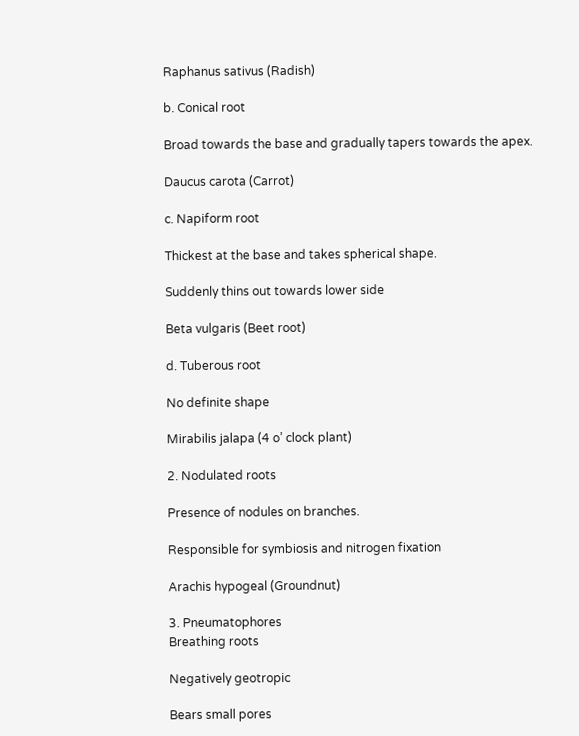Raphanus sativus (Radish)

b. Conical root

Broad towards the base and gradually tapers towards the apex.

Daucus carota (Carrot)

c. Napiform root

Thickest at the base and takes spherical shape.

Suddenly thins out towards lower side

Beta vulgaris (Beet root)

d. Tuberous root

No definite shape

Mirabilis jalapa (4 o’ clock plant)

2. Nodulated roots

Presence of nodules on branches.

Responsible for symbiosis and nitrogen fixation

Arachis hypogeal (Groundnut)

3. Pneumatophores
Breathing roots

Negatively geotropic

Bears small pores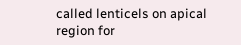called lenticels on apical region for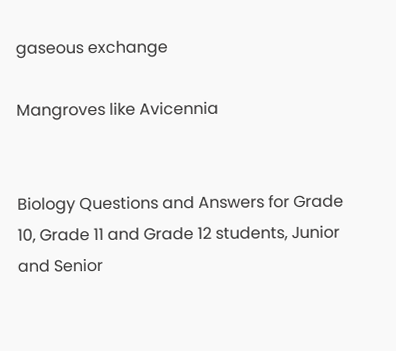gaseous exchange

Mangroves like Avicennia


Biology Questions and Answers for Grade 10, Grade 11 and Grade 12 students, Junior and Senior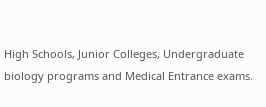High Schools, Junior Colleges, Undergraduate biology programs and Medical Entrance exams.